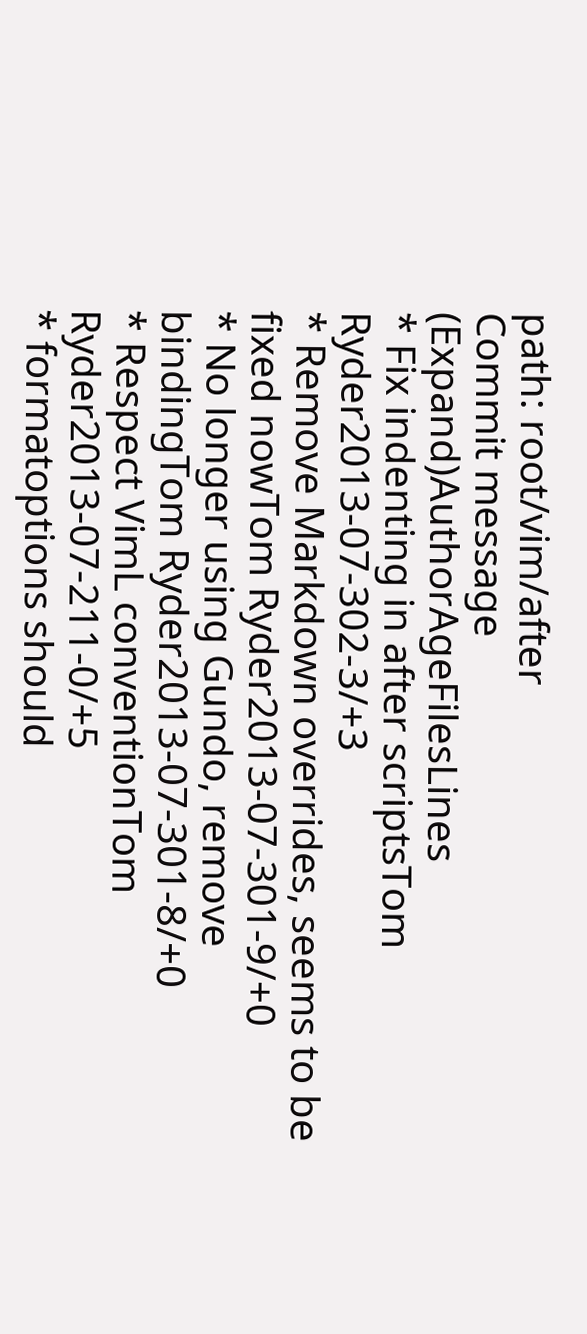path: root/vim/after
Commit message (Expand)AuthorAgeFilesLines
* Fix indenting in after scriptsTom Ryder2013-07-302-3/+3
* Remove Markdown overrides, seems to be fixed nowTom Ryder2013-07-301-9/+0
* No longer using Gundo, remove bindingTom Ryder2013-07-301-8/+0
* Respect VimL conventionTom Ryder2013-07-211-0/+5
* formatoptions should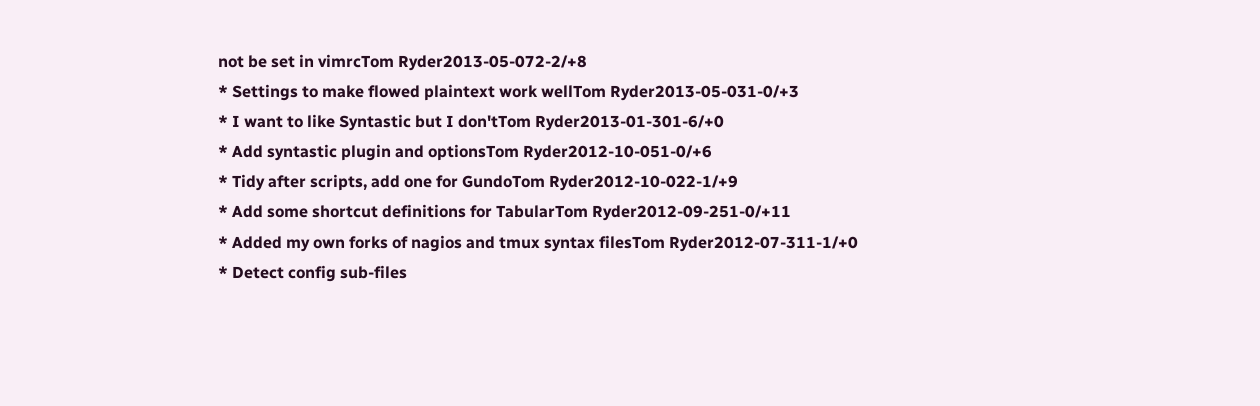not be set in vimrcTom Ryder2013-05-072-2/+8
* Settings to make flowed plaintext work wellTom Ryder2013-05-031-0/+3
* I want to like Syntastic but I don'tTom Ryder2013-01-301-6/+0
* Add syntastic plugin and optionsTom Ryder2012-10-051-0/+6
* Tidy after scripts, add one for GundoTom Ryder2012-10-022-1/+9
* Add some shortcut definitions for TabularTom Ryder2012-09-251-0/+11
* Added my own forks of nagios and tmux syntax filesTom Ryder2012-07-311-1/+0
* Detect config sub-files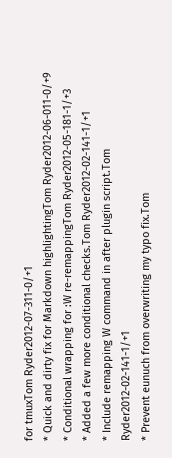for tmuxTom Ryder2012-07-311-0/+1
* Quick and dirty fix for Markdown highlightingTom Ryder2012-06-011-0/+9
* Conditional wrapping for :W re-remappingTom Ryder2012-05-181-1/+3
* Added a few more conditional checks.Tom Ryder2012-02-141-1/+1
* Include remapping W command in after plugin script.Tom Ryder2012-02-141-1/+1
* Prevent eunuch from overwriting my typo fix.Tom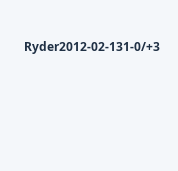Ryder2012-02-131-0/+3